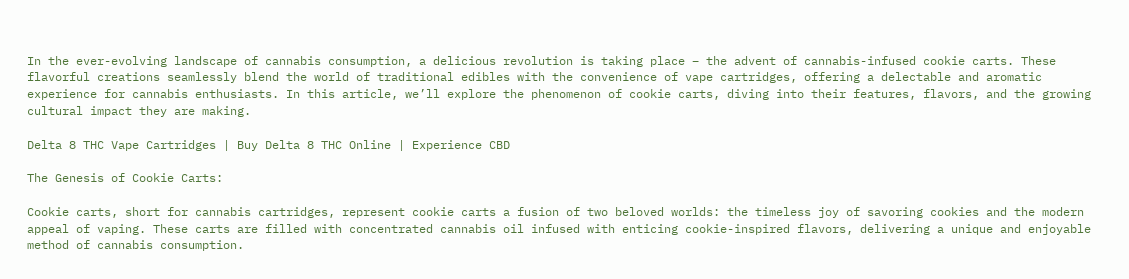In the ever-evolving landscape of cannabis consumption, a delicious revolution is taking place – the advent of cannabis-infused cookie carts. These flavorful creations seamlessly blend the world of traditional edibles with the convenience of vape cartridges, offering a delectable and aromatic experience for cannabis enthusiasts. In this article, we’ll explore the phenomenon of cookie carts, diving into their features, flavors, and the growing cultural impact they are making.

Delta 8 THC Vape Cartridges | Buy Delta 8 THC Online | Experience CBD

The Genesis of Cookie Carts:

Cookie carts, short for cannabis cartridges, represent cookie carts a fusion of two beloved worlds: the timeless joy of savoring cookies and the modern appeal of vaping. These carts are filled with concentrated cannabis oil infused with enticing cookie-inspired flavors, delivering a unique and enjoyable method of cannabis consumption.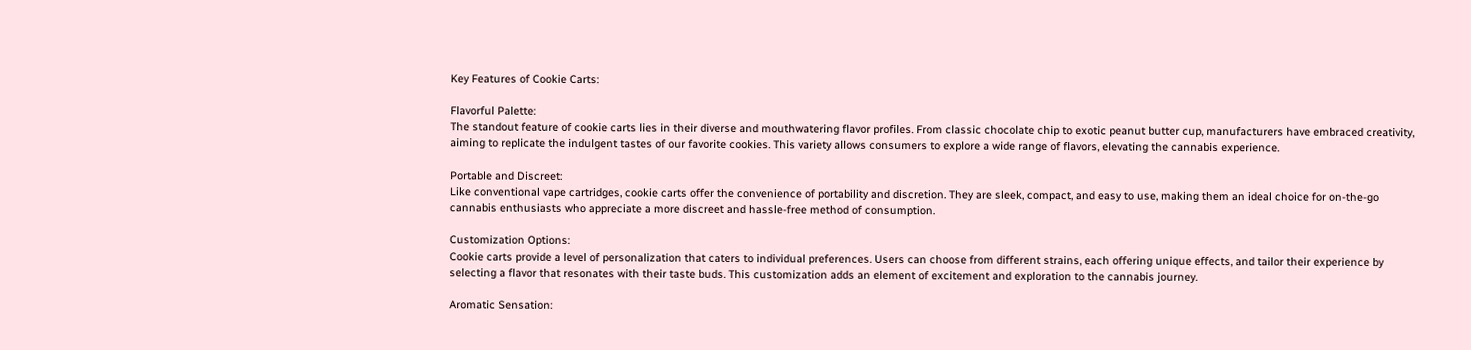Key Features of Cookie Carts:

Flavorful Palette:
The standout feature of cookie carts lies in their diverse and mouthwatering flavor profiles. From classic chocolate chip to exotic peanut butter cup, manufacturers have embraced creativity, aiming to replicate the indulgent tastes of our favorite cookies. This variety allows consumers to explore a wide range of flavors, elevating the cannabis experience.

Portable and Discreet:
Like conventional vape cartridges, cookie carts offer the convenience of portability and discretion. They are sleek, compact, and easy to use, making them an ideal choice for on-the-go cannabis enthusiasts who appreciate a more discreet and hassle-free method of consumption.

Customization Options:
Cookie carts provide a level of personalization that caters to individual preferences. Users can choose from different strains, each offering unique effects, and tailor their experience by selecting a flavor that resonates with their taste buds. This customization adds an element of excitement and exploration to the cannabis journey.

Aromatic Sensation: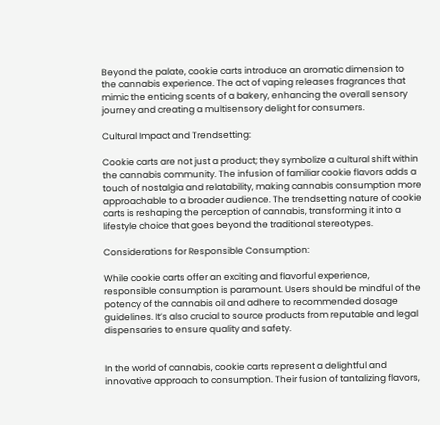Beyond the palate, cookie carts introduce an aromatic dimension to the cannabis experience. The act of vaping releases fragrances that mimic the enticing scents of a bakery, enhancing the overall sensory journey and creating a multisensory delight for consumers.

Cultural Impact and Trendsetting:

Cookie carts are not just a product; they symbolize a cultural shift within the cannabis community. The infusion of familiar cookie flavors adds a touch of nostalgia and relatability, making cannabis consumption more approachable to a broader audience. The trendsetting nature of cookie carts is reshaping the perception of cannabis, transforming it into a lifestyle choice that goes beyond the traditional stereotypes.

Considerations for Responsible Consumption:

While cookie carts offer an exciting and flavorful experience, responsible consumption is paramount. Users should be mindful of the potency of the cannabis oil and adhere to recommended dosage guidelines. It’s also crucial to source products from reputable and legal dispensaries to ensure quality and safety.


In the world of cannabis, cookie carts represent a delightful and innovative approach to consumption. Their fusion of tantalizing flavors,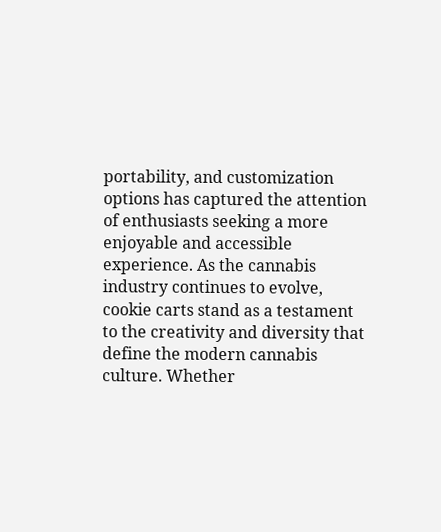portability, and customization options has captured the attention of enthusiasts seeking a more enjoyable and accessible experience. As the cannabis industry continues to evolve, cookie carts stand as a testament to the creativity and diversity that define the modern cannabis culture. Whether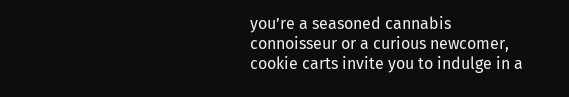you’re a seasoned cannabis connoisseur or a curious newcomer, cookie carts invite you to indulge in a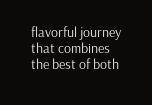flavorful journey that combines the best of both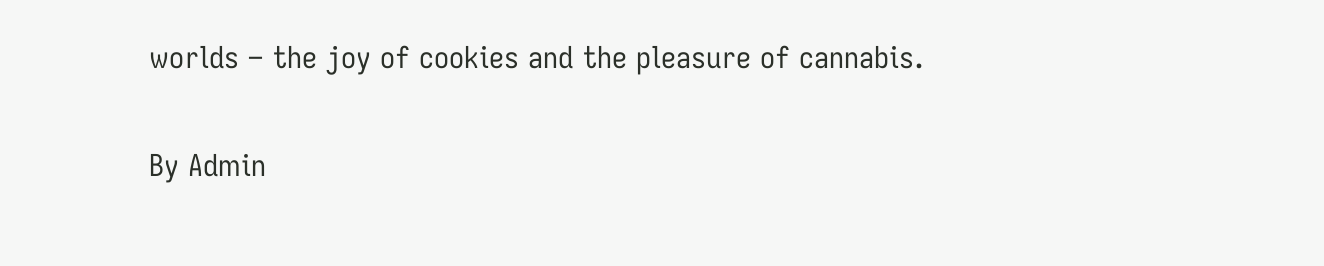worlds – the joy of cookies and the pleasure of cannabis.

By Admin